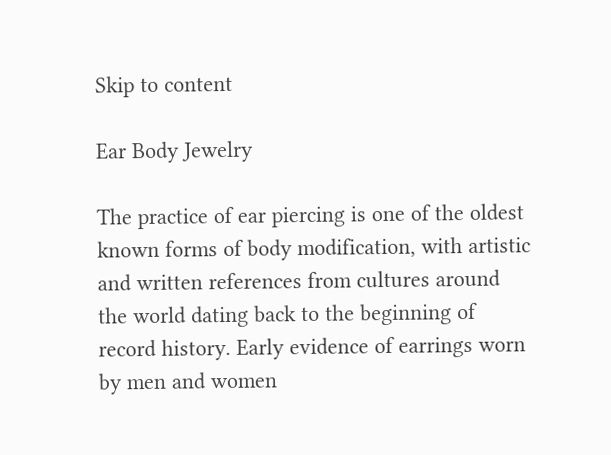Skip to content

Ear Body Jewelry

The practice of ear piercing is one of the oldest known forms of body modification, with artistic and written references from cultures around the world dating back to the beginning of record history. Early evidence of earrings worn by men and women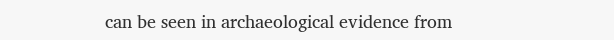can be seen in archaeological evidence from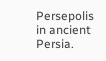Persepolis in ancient Persia.